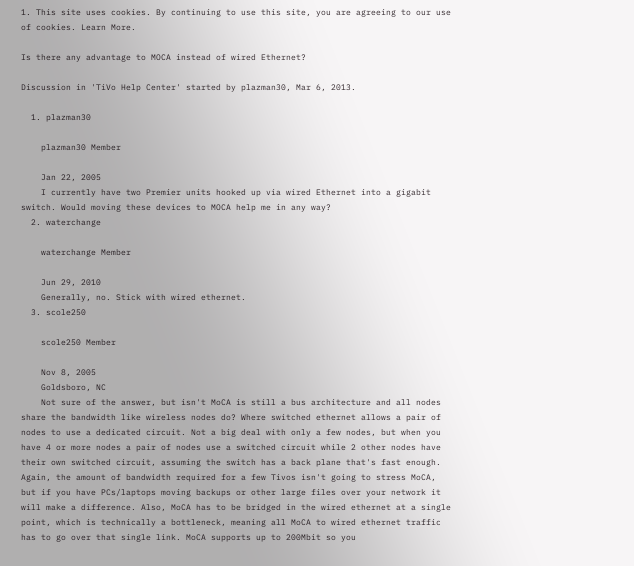1. This site uses cookies. By continuing to use this site, you are agreeing to our use of cookies. Learn More.

Is there any advantage to MOCA instead of wired Ethernet?

Discussion in 'TiVo Help Center' started by plazman30, Mar 6, 2013.

  1. plazman30

    plazman30 Member

    Jan 22, 2005
    I currently have two Premier units hooked up via wired Ethernet into a gigabit switch. Would moving these devices to MOCA help me in any way?
  2. waterchange

    waterchange Member

    Jun 29, 2010
    Generally, no. Stick with wired ethernet.
  3. scole250

    scole250 Member

    Nov 8, 2005
    Goldsboro, NC
    Not sure of the answer, but isn't MoCA is still a bus architecture and all nodes share the bandwidth like wireless nodes do? Where switched ethernet allows a pair of nodes to use a dedicated circuit. Not a big deal with only a few nodes, but when you have 4 or more nodes a pair of nodes use a switched circuit while 2 other nodes have their own switched circuit, assuming the switch has a back plane that's fast enough. Again, the amount of bandwidth required for a few Tivos isn't going to stress MoCA, but if you have PCs/laptops moving backups or other large files over your network it will make a difference. Also, MoCA has to be bridged in the wired ethernet at a single point, which is technically a bottleneck, meaning all MoCA to wired ethernet traffic has to go over that single link. MoCA supports up to 200Mbit so you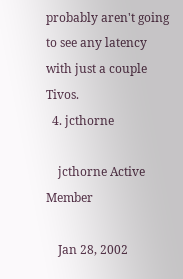probably aren't going to see any latency with just a couple Tivos.
  4. jcthorne

    jcthorne Active Member

    Jan 28, 2002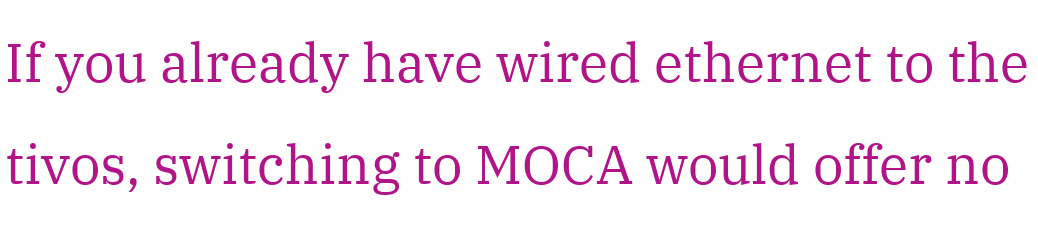If you already have wired ethernet to the tivos, switching to MOCA would offer no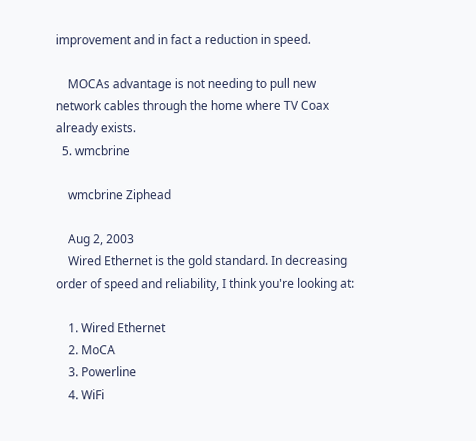improvement and in fact a reduction in speed.

    MOCAs advantage is not needing to pull new network cables through the home where TV Coax already exists.
  5. wmcbrine

    wmcbrine Ziphead

    Aug 2, 2003
    Wired Ethernet is the gold standard. In decreasing order of speed and reliability, I think you're looking at:

    1. Wired Ethernet
    2. MoCA
    3. Powerline
    4. WiFi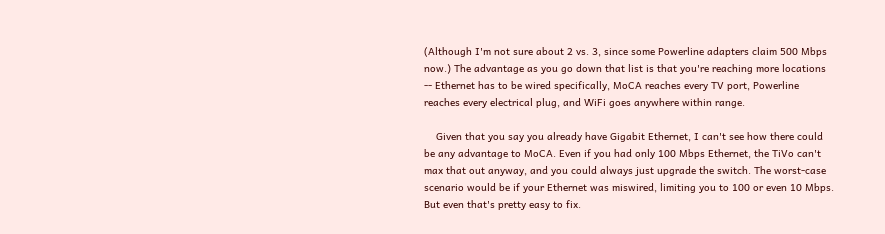(Although I'm not sure about 2 vs. 3, since some Powerline adapters claim 500 Mbps now.) The advantage as you go down that list is that you're reaching more locations -- Ethernet has to be wired specifically, MoCA reaches every TV port, Powerline reaches every electrical plug, and WiFi goes anywhere within range.

    Given that you say you already have Gigabit Ethernet, I can't see how there could be any advantage to MoCA. Even if you had only 100 Mbps Ethernet, the TiVo can't max that out anyway, and you could always just upgrade the switch. The worst-case scenario would be if your Ethernet was miswired, limiting you to 100 or even 10 Mbps. But even that's pretty easy to fix.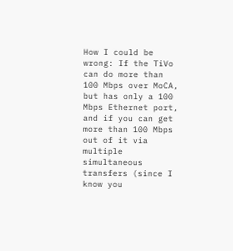How I could be wrong: If the TiVo can do more than 100 Mbps over MoCA, but has only a 100 Mbps Ethernet port, and if you can get more than 100 Mbps out of it via multiple simultaneous transfers (since I know you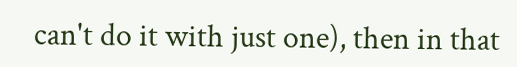can't do it with just one), then in that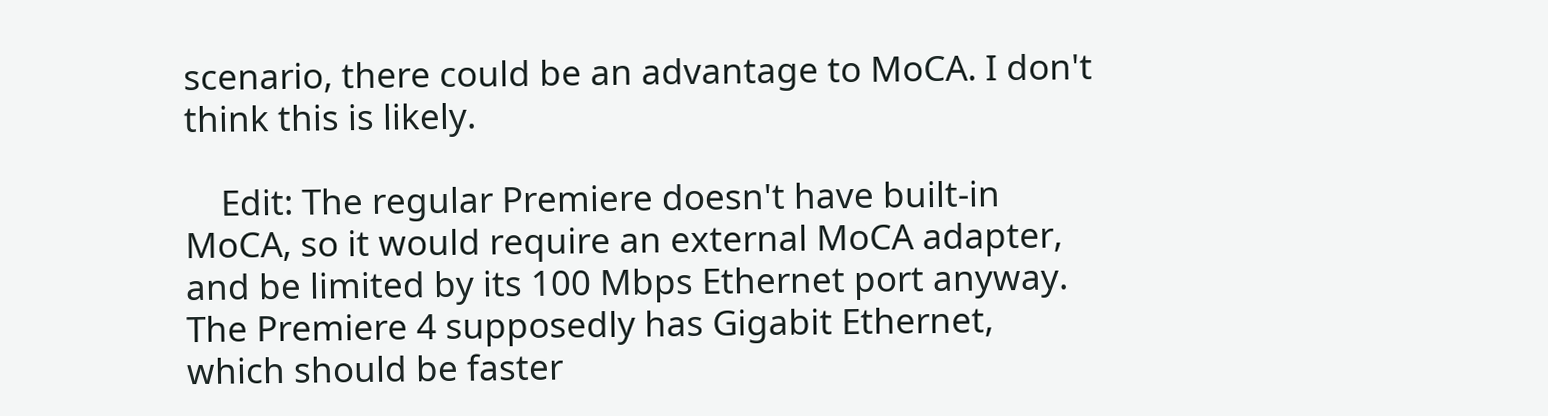scenario, there could be an advantage to MoCA. I don't think this is likely.

    Edit: The regular Premiere doesn't have built-in MoCA, so it would require an external MoCA adapter, and be limited by its 100 Mbps Ethernet port anyway. The Premiere 4 supposedly has Gigabit Ethernet, which should be faster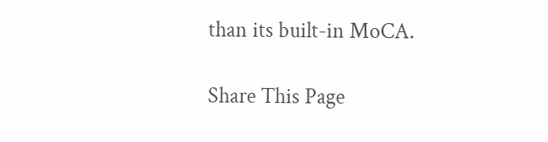than its built-in MoCA.

Share This Page